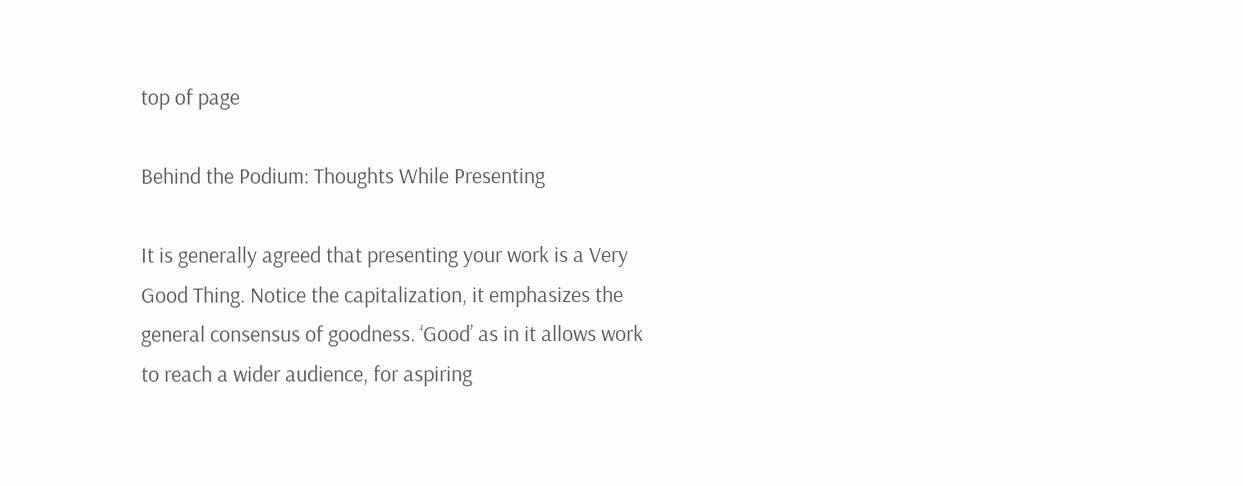top of page

Behind the Podium: Thoughts While Presenting

It is generally agreed that presenting your work is a Very Good Thing. Notice the capitalization, it emphasizes the general consensus of goodness. ‘Good’ as in it allows work to reach a wider audience, for aspiring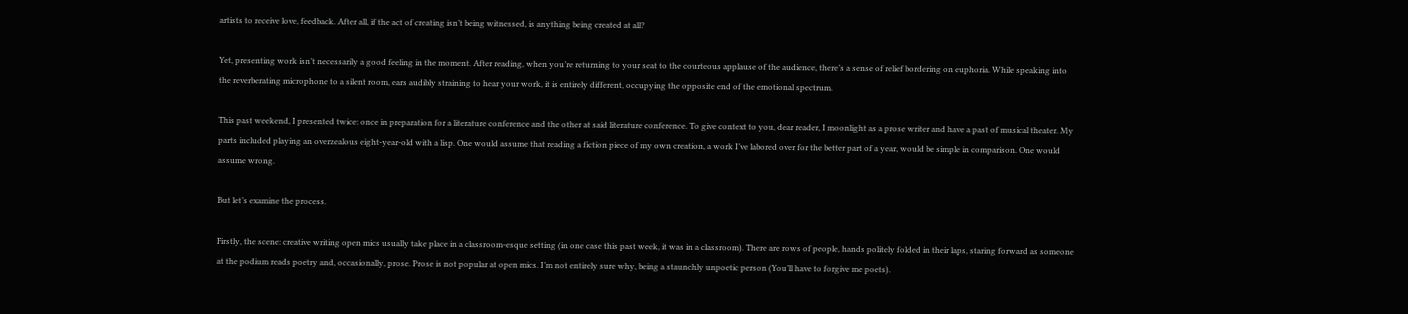artists to receive love, feedback. After all, if the act of creating isn’t being witnessed, is anything being created at all?

Yet, presenting work isn’t necessarily a good feeling in the moment. After reading, when you’re returning to your seat to the courteous applause of the audience, there’s a sense of relief bordering on euphoria. While speaking into the reverberating microphone to a silent room, ears audibly straining to hear your work, it is entirely different, occupying the opposite end of the emotional spectrum.

This past weekend, I presented twice: once in preparation for a literature conference and the other at said literature conference. To give context to you, dear reader, I moonlight as a prose writer and have a past of musical theater. My parts included playing an overzealous eight-year-old with a lisp. One would assume that reading a fiction piece of my own creation, a work I’ve labored over for the better part of a year, would be simple in comparison. One would assume wrong.

But let’s examine the process.

Firstly, the scene: creative writing open mics usually take place in a classroom-esque setting (in one case this past week, it was in a classroom). There are rows of people, hands politely folded in their laps, staring forward as someone at the podium reads poetry and, occasionally, prose. Prose is not popular at open mics. I’m not entirely sure why, being a staunchly unpoetic person (You’ll have to forgive me poets).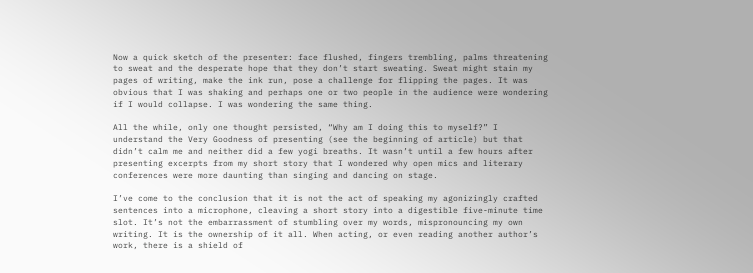Now a quick sketch of the presenter: face flushed, fingers trembling, palms threatening to sweat and the desperate hope that they don’t start sweating. Sweat might stain my pages of writing, make the ink run, pose a challenge for flipping the pages. It was obvious that I was shaking and perhaps one or two people in the audience were wondering if I would collapse. I was wondering the same thing.

All the while, only one thought persisted, “Why am I doing this to myself?” I understand the Very Goodness of presenting (see the beginning of article) but that didn’t calm me and neither did a few yogi breaths. It wasn’t until a few hours after presenting excerpts from my short story that I wondered why open mics and literary conferences were more daunting than singing and dancing on stage.

I’ve come to the conclusion that it is not the act of speaking my agonizingly crafted sentences into a microphone, cleaving a short story into a digestible five-minute time slot. It’s not the embarrassment of stumbling over my words, mispronouncing my own writing. It is the ownership of it all. When acting, or even reading another author’s work, there is a shield of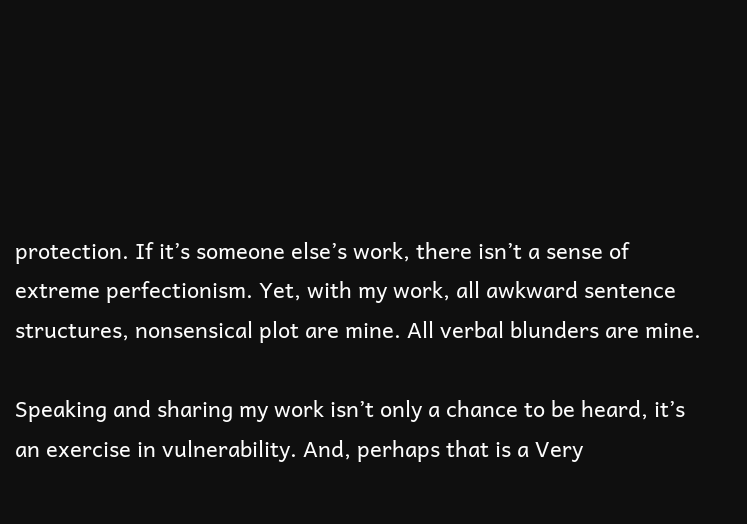protection. If it’s someone else’s work, there isn’t a sense of extreme perfectionism. Yet, with my work, all awkward sentence structures, nonsensical plot are mine. All verbal blunders are mine.

Speaking and sharing my work isn’t only a chance to be heard, it’s an exercise in vulnerability. And, perhaps that is a Very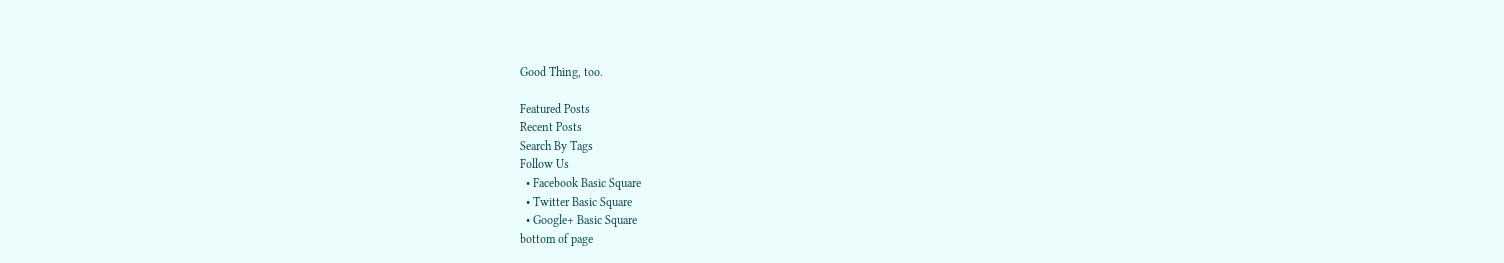Good Thing, too.

Featured Posts
Recent Posts
Search By Tags
Follow Us
  • Facebook Basic Square
  • Twitter Basic Square
  • Google+ Basic Square
bottom of page